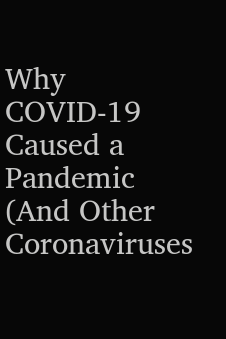Why COVID-19 Caused a Pandemic (And Other Coronaviruses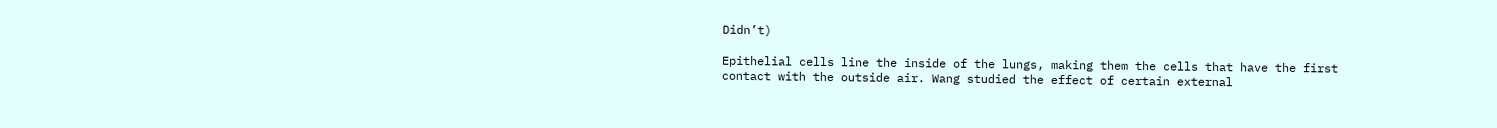Didn’t)

Epithelial cells line the inside of the lungs, making them the cells that have the first contact with the outside air. Wang studied the effect of certain external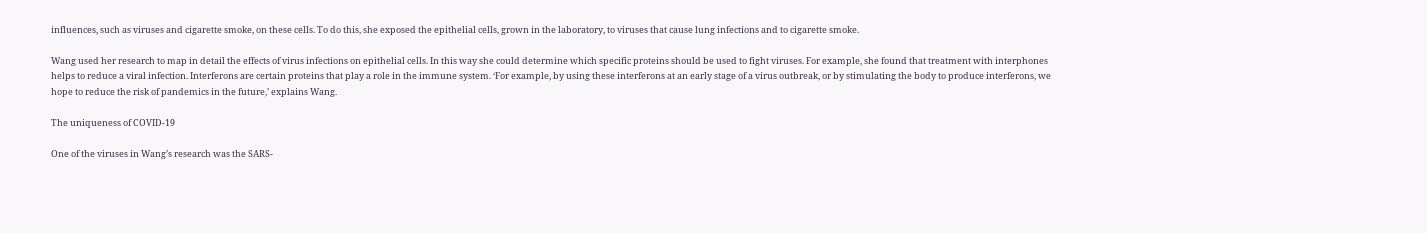influences, such as viruses and cigarette smoke, on these cells. To do this, she exposed the epithelial cells, grown in the laboratory, to viruses that cause lung infections and to cigarette smoke.

Wang used her research to map in detail the effects of virus infections on epithelial cells. In this way she could determine which specific proteins should be used to fight viruses. For example, she found that treatment with interphones helps to reduce a viral infection. Interferons are certain proteins that play a role in the immune system. ‘For example, by using these interferons at an early stage of a virus outbreak, or by stimulating the body to produce interferons, we hope to reduce the risk of pandemics in the future,’ explains Wang.

The uniqueness of COVID-19

One of the viruses in Wang’s research was the SARS-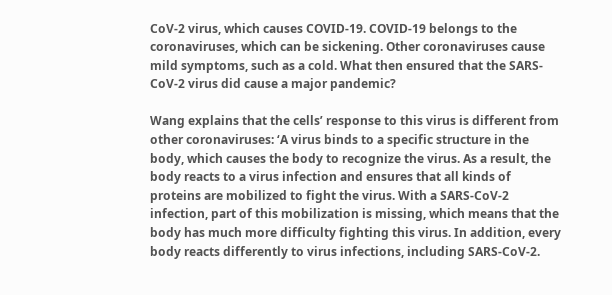CoV-2 virus, which causes COVID-19. COVID-19 belongs to the coronaviruses, which can be sickening. Other coronaviruses cause mild symptoms, such as a cold. What then ensured that the SARS-CoV-2 virus did cause a major pandemic?

Wang explains that the cells’ response to this virus is different from other coronaviruses: ‘A virus binds to a specific structure in the body, which causes the body to recognize the virus. As a result, the body reacts to a virus infection and ensures that all kinds of proteins are mobilized to fight the virus. With a SARS-CoV-2 infection, part of this mobilization is missing, which means that the body has much more difficulty fighting this virus. In addition, every body reacts differently to virus infections, including SARS-CoV-2.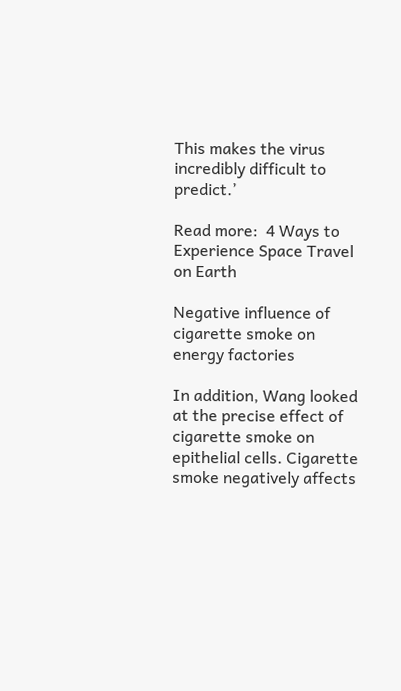This makes the virus incredibly difficult to predict.’

Read more:  4 Ways to Experience Space Travel on Earth

Negative influence of cigarette smoke on energy factories

In addition, Wang looked at the precise effect of cigarette smoke on epithelial cells. Cigarette smoke negatively affects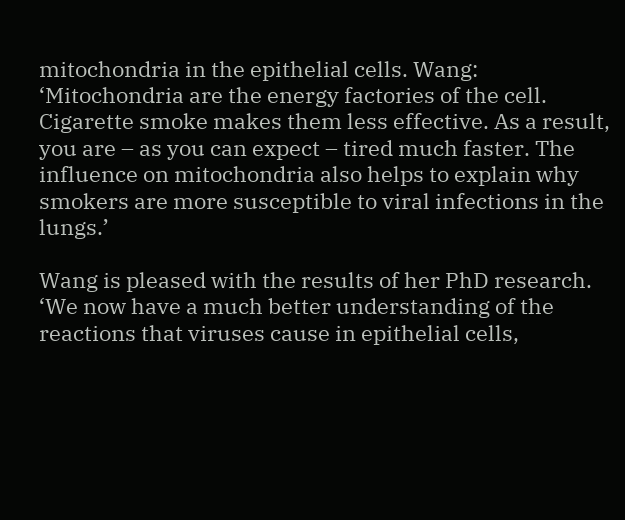mitochondria in the epithelial cells. Wang: ‘Mitochondria are the energy factories of the cell. Cigarette smoke makes them less effective. As a result, you are – as you can expect – tired much faster. The influence on mitochondria also helps to explain why smokers are more susceptible to viral infections in the lungs.’

Wang is pleased with the results of her PhD research. ‘We now have a much better understanding of the reactions that viruses cause in epithelial cells,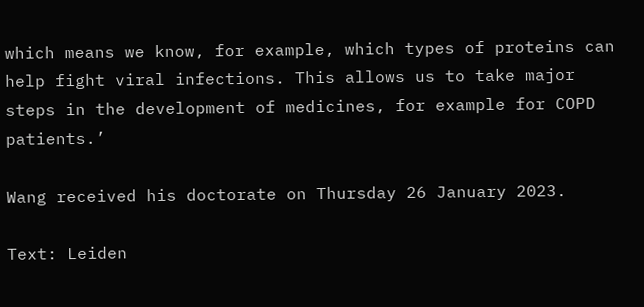which means we know, for example, which types of proteins can help fight viral infections. This allows us to take major steps in the development of medicines, for example for COPD patients.’

Wang received his doctorate on Thursday 26 January 2023.

Text: Leiden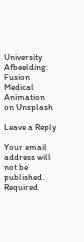University
Afbeelding: Fusion Medical Animation on Unsplash

Leave a Reply

Your email address will not be published. Required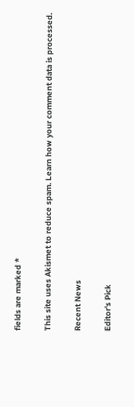fields are marked *

This site uses Akismet to reduce spam. Learn how your comment data is processed.

Recent News

Editor's Pick